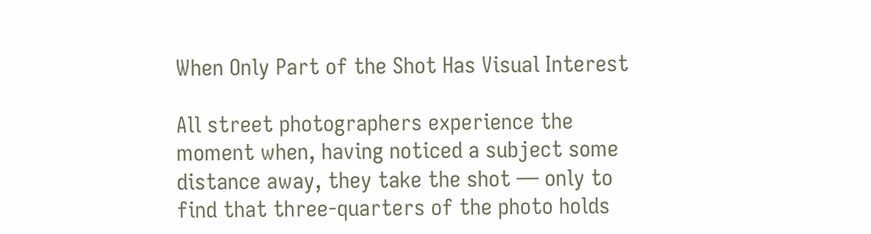When Only Part of the Shot Has Visual Interest

All street photographers experience the moment when, having noticed a subject some distance away, they take the shot — only to find that three-quarters of the photo holds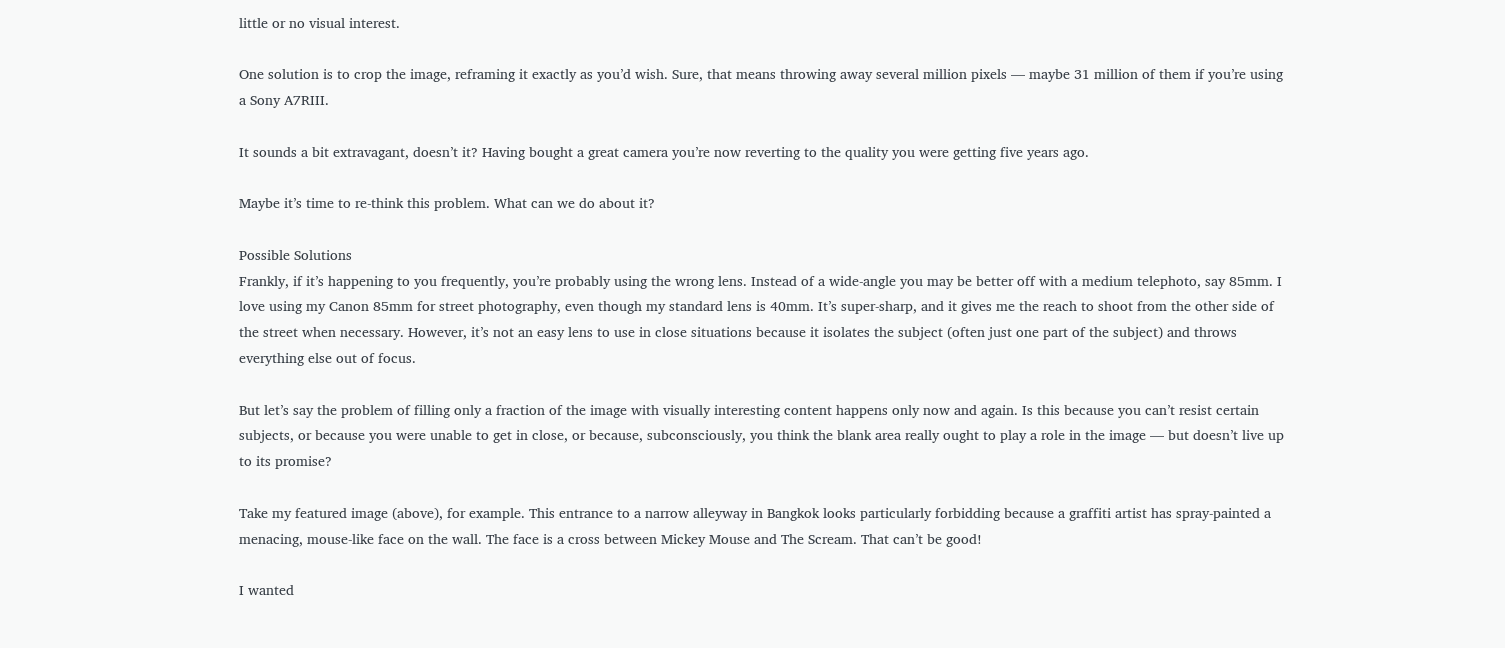little or no visual interest.

One solution is to crop the image, reframing it exactly as you’d wish. Sure, that means throwing away several million pixels — maybe 31 million of them if you’re using a Sony A7RIII.

It sounds a bit extravagant, doesn’t it? Having bought a great camera you’re now reverting to the quality you were getting five years ago.

Maybe it’s time to re-think this problem. What can we do about it?

Possible Solutions
Frankly, if it’s happening to you frequently, you’re probably using the wrong lens. Instead of a wide-angle you may be better off with a medium telephoto, say 85mm. I love using my Canon 85mm for street photography, even though my standard lens is 40mm. It’s super-sharp, and it gives me the reach to shoot from the other side of the street when necessary. However, it’s not an easy lens to use in close situations because it isolates the subject (often just one part of the subject) and throws everything else out of focus.

But let’s say the problem of filling only a fraction of the image with visually interesting content happens only now and again. Is this because you can’t resist certain subjects, or because you were unable to get in close, or because, subconsciously, you think the blank area really ought to play a role in the image — but doesn’t live up to its promise?

Take my featured image (above), for example. This entrance to a narrow alleyway in Bangkok looks particularly forbidding because a graffiti artist has spray-painted a menacing, mouse-like face on the wall. The face is a cross between Mickey Mouse and The Scream. That can’t be good!

I wanted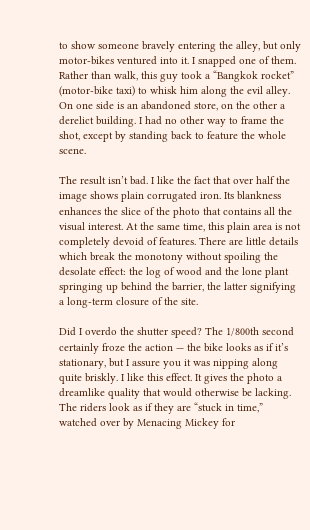to show someone bravely entering the alley, but only motor-bikes ventured into it. I snapped one of them. Rather than walk, this guy took a “Bangkok rocket” (motor-bike taxi) to whisk him along the evil alley. On one side is an abandoned store, on the other a derelict building. I had no other way to frame the shot, except by standing back to feature the whole scene.

The result isn’t bad. I like the fact that over half the image shows plain corrugated iron. Its blankness enhances the slice of the photo that contains all the visual interest. At the same time, this plain area is not completely devoid of features. There are little details which break the monotony without spoiling the desolate effect: the log of wood and the lone plant springing up behind the barrier, the latter signifying a long-term closure of the site.

Did I overdo the shutter speed? The 1/800th second certainly froze the action — the bike looks as if it’s stationary, but I assure you it was nipping along quite briskly. I like this effect. It gives the photo a dreamlike quality that would otherwise be lacking. The riders look as if they are “stuck in time,” watched over by Menacing Mickey for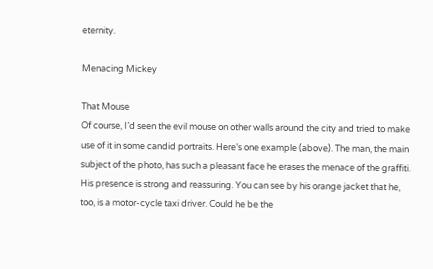eternity.

Menacing Mickey

That Mouse
Of course, I’d seen the evil mouse on other walls around the city and tried to make use of it in some candid portraits. Here’s one example (above). The man, the main subject of the photo, has such a pleasant face he erases the menace of the graffiti. His presence is strong and reassuring. You can see by his orange jacket that he, too, is a motor-cycle taxi driver. Could he be the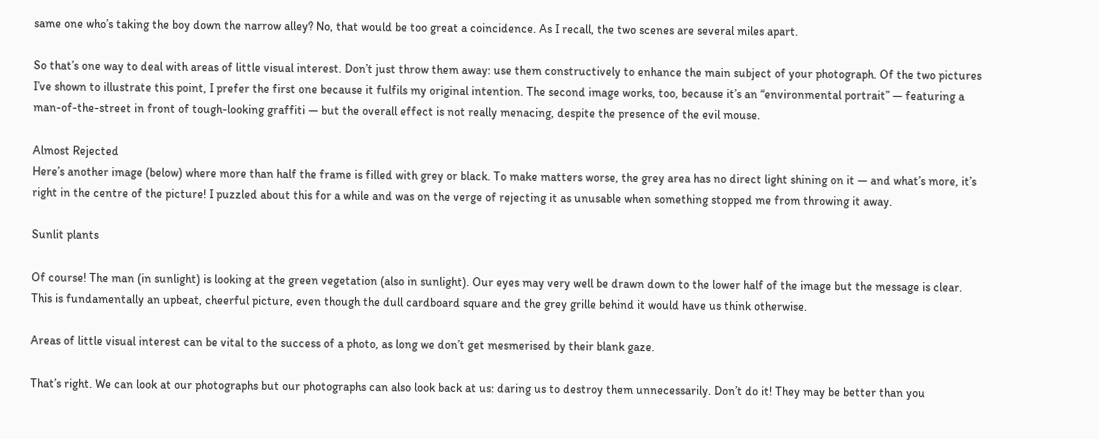same one who’s taking the boy down the narrow alley? No, that would be too great a coincidence. As I recall, the two scenes are several miles apart.

So that’s one way to deal with areas of little visual interest. Don’t just throw them away: use them constructively to enhance the main subject of your photograph. Of the two pictures I’ve shown to illustrate this point, I prefer the first one because it fulfils my original intention. The second image works, too, because it’s an “environmental portrait” — featuring a man-of-the-street in front of tough-looking graffiti — but the overall effect is not really menacing, despite the presence of the evil mouse.

Almost Rejected
Here’s another image (below) where more than half the frame is filled with grey or black. To make matters worse, the grey area has no direct light shining on it — and what’s more, it’s right in the centre of the picture! I puzzled about this for a while and was on the verge of rejecting it as unusable when something stopped me from throwing it away.

Sunlit plants

Of course! The man (in sunlight) is looking at the green vegetation (also in sunlight). Our eyes may very well be drawn down to the lower half of the image but the message is clear. This is fundamentally an upbeat, cheerful picture, even though the dull cardboard square and the grey grille behind it would have us think otherwise.

Areas of little visual interest can be vital to the success of a photo, as long we don’t get mesmerised by their blank gaze.

That’s right. We can look at our photographs but our photographs can also look back at us: daring us to destroy them unnecessarily. Don’t do it! They may be better than you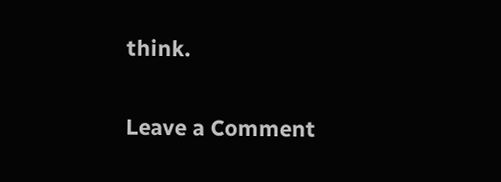think.

Leave a Comment